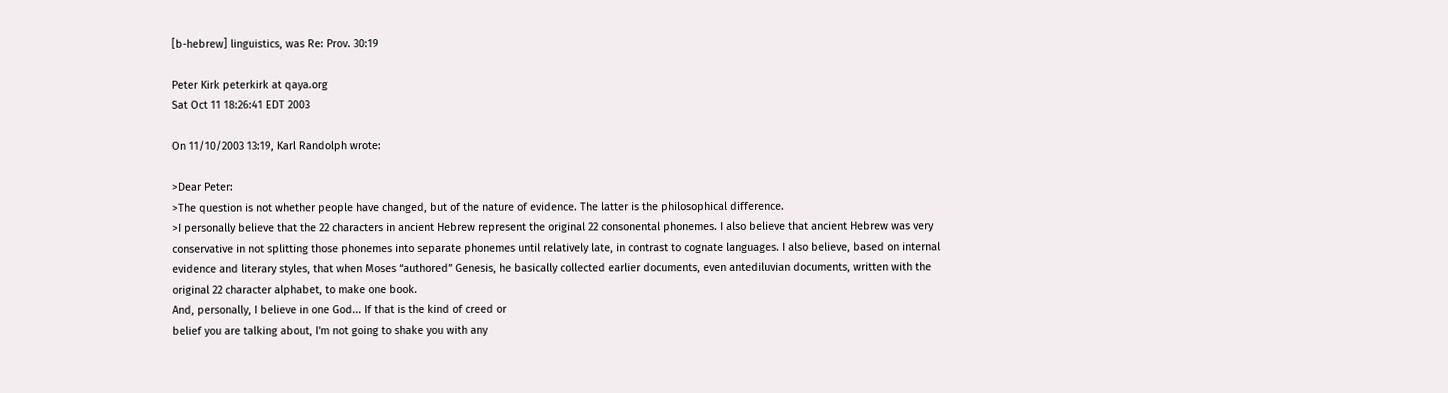[b-hebrew] linguistics, was Re: Prov. 30:19

Peter Kirk peterkirk at qaya.org
Sat Oct 11 18:26:41 EDT 2003

On 11/10/2003 13:19, Karl Randolph wrote:

>Dear Peter:
>The question is not whether people have changed, but of the nature of evidence. The latter is the philosophical difference.
>I personally believe that the 22 characters in ancient Hebrew represent the original 22 consonental phonemes. I also believe that ancient Hebrew was very conservative in not splitting those phonemes into separate phonemes until relatively late, in contrast to cognate languages. I also believe, based on internal evidence and literary styles, that when Moses “authored” Genesis, he basically collected earlier documents, even antediluvian documents, written with the original 22 character alphabet, to make one book.
And, personally, I believe in one God... If that is the kind of creed or
belief you are talking about, I'm not going to shake you with any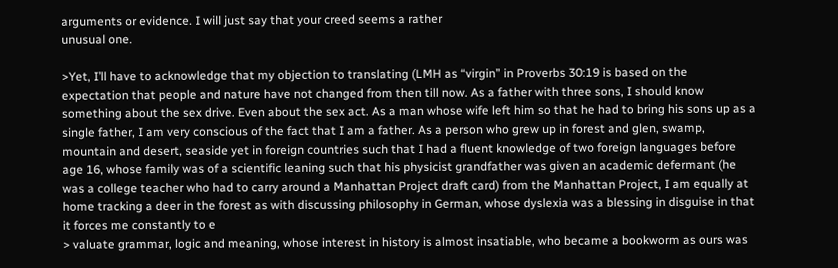arguments or evidence. I will just say that your creed seems a rather
unusual one.

>Yet, I’ll have to acknowledge that my objection to translating (LMH as “virgin” in Proverbs 30:19 is based on the expectation that people and nature have not changed from then till now. As a father with three sons, I should know something about the sex drive. Even about the sex act. As a man whose wife left him so that he had to bring his sons up as a single father, I am very conscious of the fact that I am a father. As a person who grew up in forest and glen, swamp, mountain and desert, seaside yet in foreign countries such that I had a fluent knowledge of two foreign languages before age 16, whose family was of a scientific leaning such that his physicist grandfather was given an academic defermant (he was a college teacher who had to carry around a Manhattan Project draft card) from the Manhattan Project, I am equally at home tracking a deer in the forest as with discussing philosophy in German, whose dyslexia was a blessing in disguise in that it forces me constantly to e
> valuate grammar, logic and meaning, whose interest in history is almost insatiable, who became a bookworm as ours was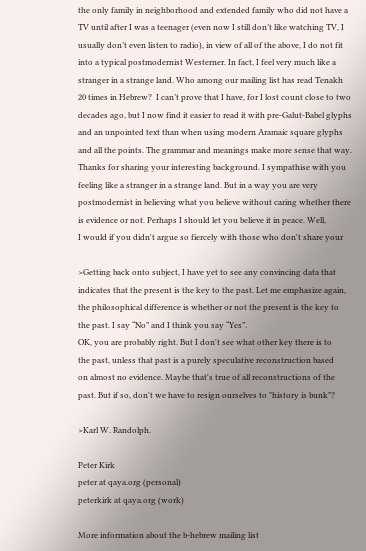the only family in neighborhood and extended family who did not have a TV until after I was a teenager (even now I still don’t like watching TV, I usually don’t even listen to radio), in view of all of the above, I do not fit into a typical postmodernist Westerner. In fact, I feel very much like a stranger in a strange land. Who among our mailing list has read Tenakh 20 times in Hebrew?  I can’t prove that I have, for I lost count close to two decades ago, but I now find it easier to read it with pre-Galut-Babel glyphs and an unpointed text than when using modern Aramaic square glyphs and all the points. The grammar and meanings make more sense that way.
Thanks for sharing your interesting background. I sympathise with you
feeling like a stranger in a strange land. But in a way you are very
postmodernist in believing what you believe without caring whether there
is evidence or not. Perhaps I should let you believe it in peace. Well,
I would if you didn't argue so fiercely with those who don't share your

>Getting back onto subject, I have yet to see any convincing data that indicates that the present is the key to the past. Let me emphasize again, the philosophical difference is whether or not the present is the key to the past. I say “No” and I think you say “Yes”.
OK, you are probably right. But I don't see what other key there is to
the past, unless that past is a purely speculative reconstruction based
on almost no evidence. Maybe that's true of all reconstructions of the
past. But if so, don't we have to resign ourselves to "history is bunk"?

>Karl W. Randolph.

Peter Kirk
peter at qaya.org (personal)
peterkirk at qaya.org (work)

More information about the b-hebrew mailing list